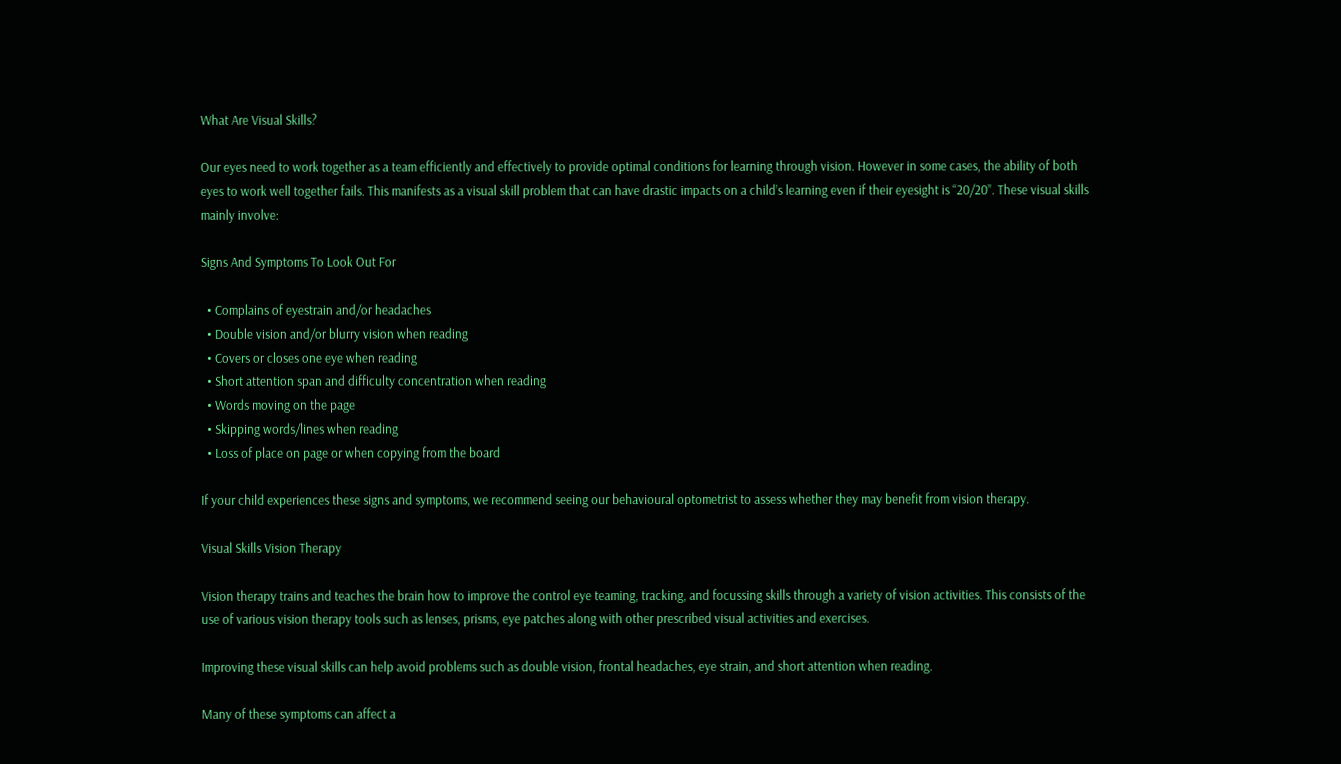What Are Visual Skills?

Our eyes need to work together as a team efficiently and effectively to provide optimal conditions for learning through vision. However in some cases, the ability of both eyes to work well together fails. This manifests as a visual skill problem that can have drastic impacts on a child’s learning even if their eyesight is “20/20”. These visual skills mainly involve:

Signs And Symptoms To Look Out For

  • Complains of eyestrain and/or headaches
  • Double vision and/or blurry vision when reading
  • Covers or closes one eye when reading
  • Short attention span and difficulty concentration when reading
  • Words moving on the page
  • Skipping words/lines when reading
  • Loss of place on page or when copying from the board

If your child experiences these signs and symptoms, we recommend seeing our behavioural optometrist to assess whether they may benefit from vision therapy.

Visual Skills Vision Therapy

Vision therapy trains and teaches the brain how to improve the control eye teaming, tracking, and focussing skills through a variety of vision activities. This consists of the use of various vision therapy tools such as lenses, prisms, eye patches along with other prescribed visual activities and exercises.

Improving these visual skills can help avoid problems such as double vision, frontal headaches, eye strain, and short attention when reading.

Many of these symptoms can affect a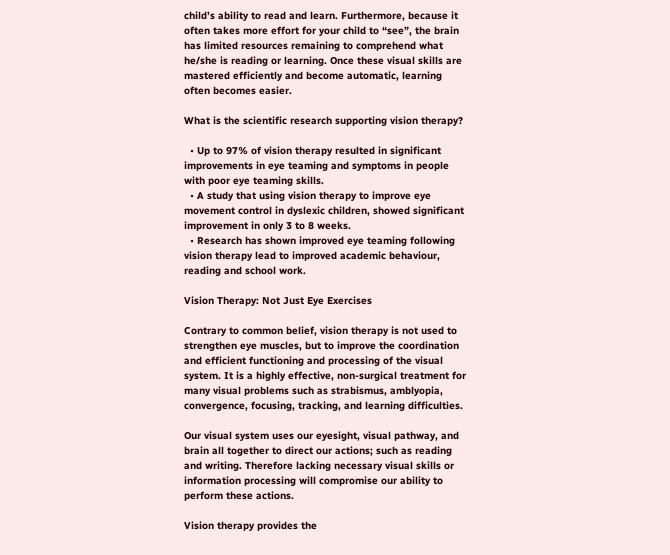child’s ability to read and learn. Furthermore, because it often takes more effort for your child to “see”, the brain has limited resources remaining to comprehend what he/she is reading or learning. Once these visual skills are mastered efficiently and become automatic, learning often becomes easier.

What is the scientific research supporting vision therapy?

  • Up to 97% of vision therapy resulted in significant improvements in eye teaming and symptoms in people with poor eye teaming skills.
  • A study that using vision therapy to improve eye movement control in dyslexic children, showed significant improvement in only 3 to 8 weeks.
  • Research has shown improved eye teaming following vision therapy lead to improved academic behaviour, reading and school work.

Vision Therapy: Not Just Eye Exercises

Contrary to common belief, vision therapy is not used to strengthen eye muscles, but to improve the coordination and efficient functioning and processing of the visual system. It is a highly effective, non-surgical treatment for many visual problems such as strabismus, amblyopia, convergence, focusing, tracking, and learning difficulties.

Our visual system uses our eyesight, visual pathway, and brain all together to direct our actions; such as reading and writing. Therefore lacking necessary visual skills or information processing will compromise our ability to perform these actions.

Vision therapy provides the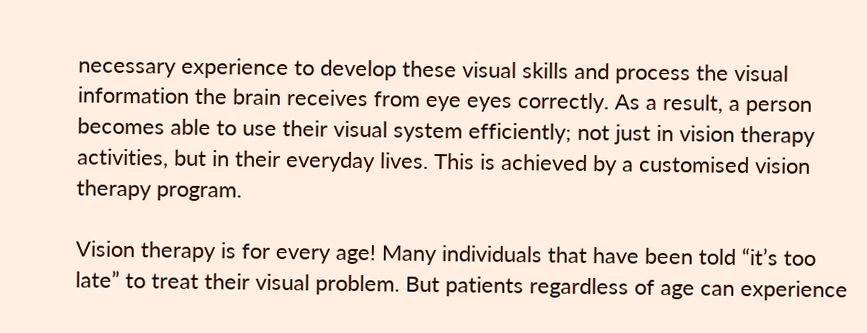necessary experience to develop these visual skills and process the visual information the brain receives from eye eyes correctly. As a result, a person becomes able to use their visual system efficiently; not just in vision therapy activities, but in their everyday lives. This is achieved by a customised vision therapy program.

Vision therapy is for every age! Many individuals that have been told “it’s too late” to treat their visual problem. But patients regardless of age can experience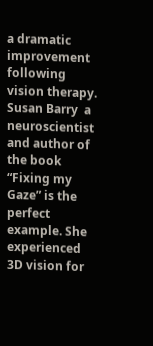a dramatic improvement following vision therapy. Susan Barry  a neuroscientist and author of the book “Fixing my Gaze” is the perfect example. She experienced 3D vision for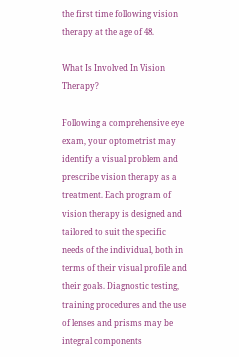the first time following vision therapy at the age of 48.

What Is Involved In Vision Therapy?

Following a comprehensive eye exam, your optometrist may identify a visual problem and prescribe vision therapy as a treatment. Each program of vision therapy is designed and tailored to suit the specific needs of the individual, both in terms of their visual profile and their goals. Diagnostic testing, training procedures and the use of lenses and prisms may be integral components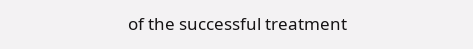of the successful treatment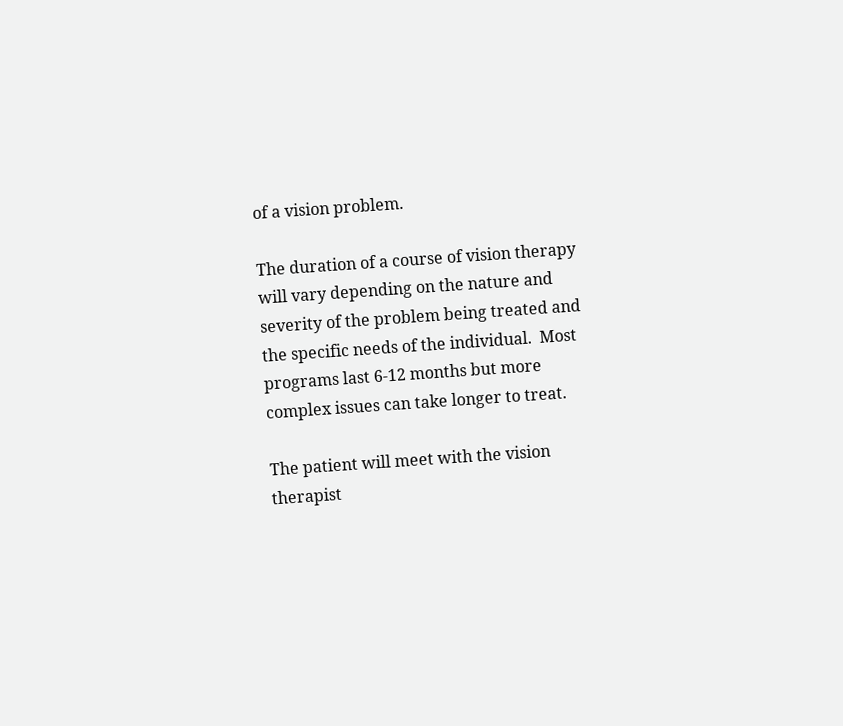of a vision problem.

The duration of a course of vision therapy will vary depending on the nature and severity of the problem being treated and the specific needs of the individual.  Most programs last 6-12 months but more complex issues can take longer to treat.

The patient will meet with the vision therapist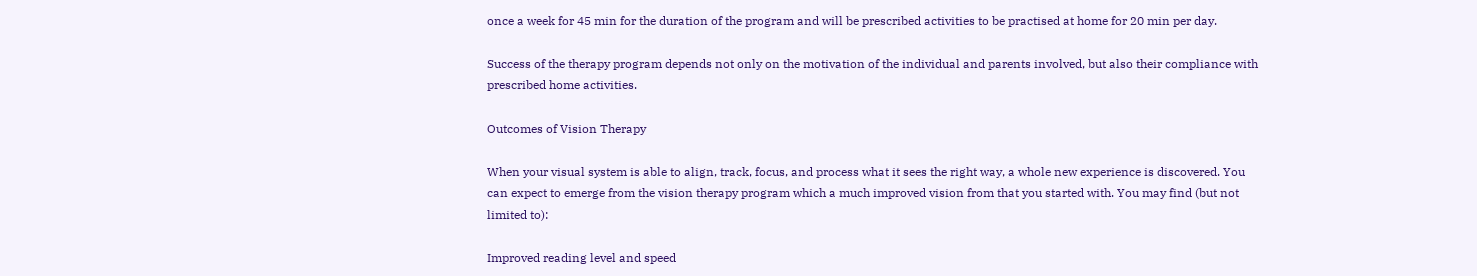once a week for 45 min for the duration of the program and will be prescribed activities to be practised at home for 20 min per day.

Success of the therapy program depends not only on the motivation of the individual and parents involved, but also their compliance with prescribed home activities.

Outcomes of Vision Therapy

When your visual system is able to align, track, focus, and process what it sees the right way, a whole new experience is discovered. You can expect to emerge from the vision therapy program which a much improved vision from that you started with. You may find (but not limited to):

Improved reading level and speed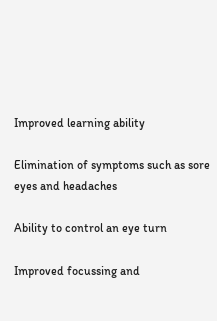Improved learning ability

Elimination of symptoms such as sore eyes and headaches

Ability to control an eye turn

Improved focussing and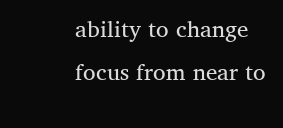ability to change focus from near to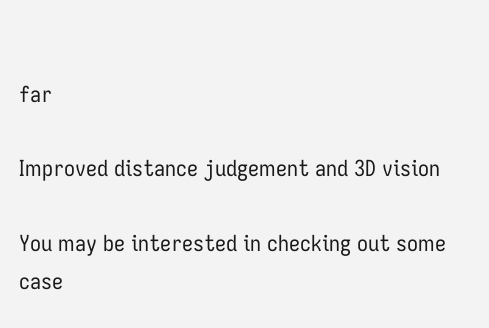far

Improved distance judgement and 3D vision

You may be interested in checking out some case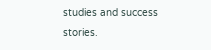studies and success stories.